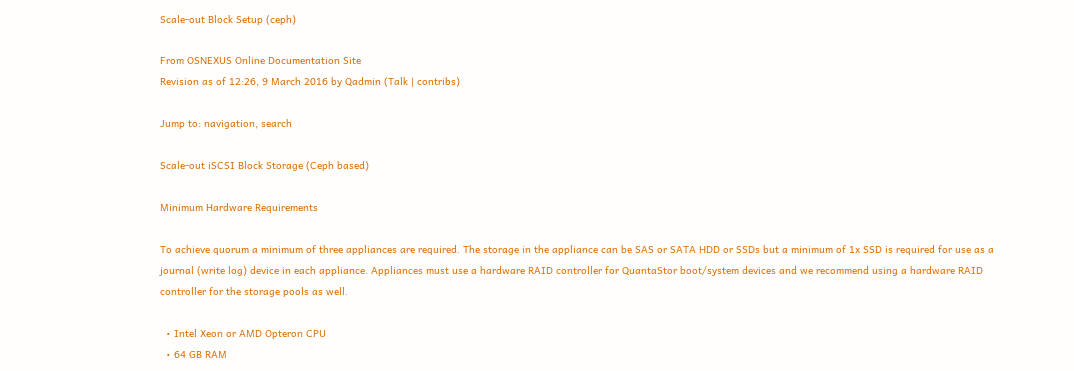Scale-out Block Setup (ceph)

From OSNEXUS Online Documentation Site
Revision as of 12:26, 9 March 2016 by Qadmin (Talk | contribs)

Jump to: navigation, search

Scale-out iSCSI Block Storage (Ceph based)

Minimum Hardware Requirements

To achieve quorum a minimum of three appliances are required. The storage in the appliance can be SAS or SATA HDD or SSDs but a minimum of 1x SSD is required for use as a journal (write log) device in each appliance. Appliances must use a hardware RAID controller for QuantaStor boot/system devices and we recommend using a hardware RAID controller for the storage pools as well.

  • Intel Xeon or AMD Opteron CPU
  • 64 GB RAM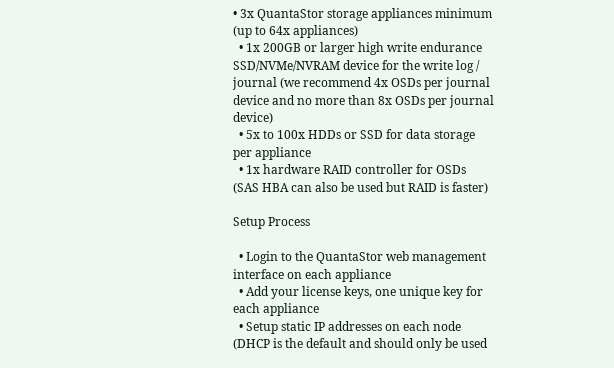• 3x QuantaStor storage appliances minimum (up to 64x appliances)
  • 1x 200GB or larger high write endurance SSD/NVMe/NVRAM device for the write log / journal (we recommend 4x OSDs per journal device and no more than 8x OSDs per journal device)
  • 5x to 100x HDDs or SSD for data storage per appliance
  • 1x hardware RAID controller for OSDs (SAS HBA can also be used but RAID is faster)

Setup Process

  • Login to the QuantaStor web management interface on each appliance
  • Add your license keys, one unique key for each appliance
  • Setup static IP addresses on each node (DHCP is the default and should only be used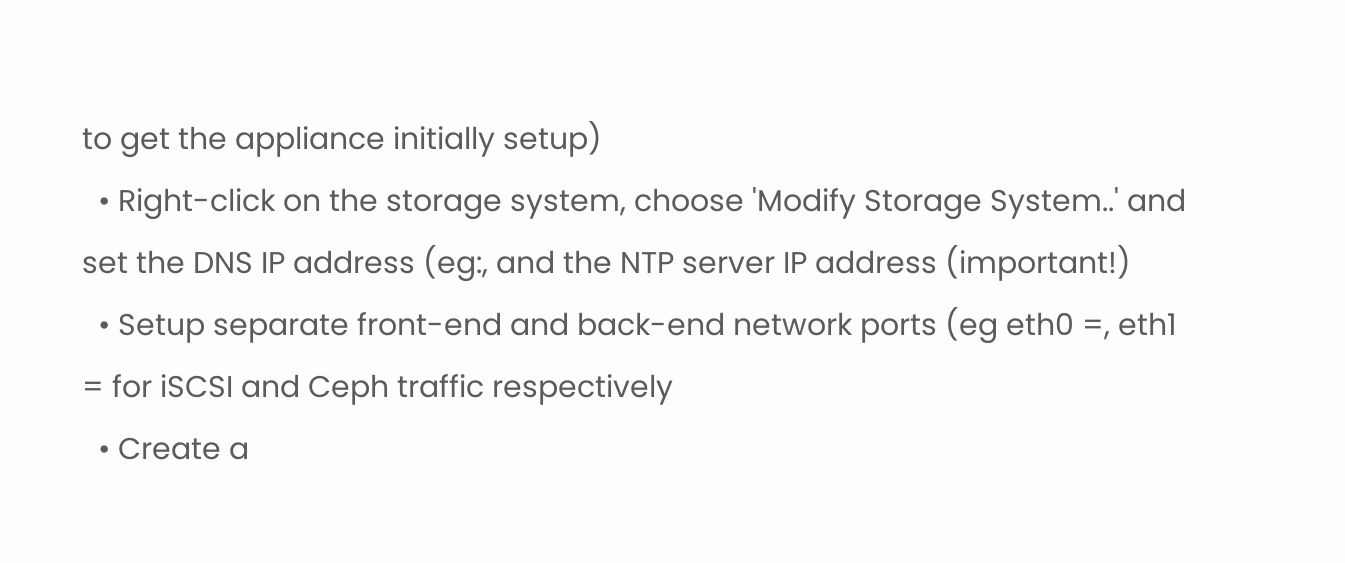to get the appliance initially setup)
  • Right-click on the storage system, choose 'Modify Storage System..' and set the DNS IP address (eg:, and the NTP server IP address (important!)
  • Setup separate front-end and back-end network ports (eg eth0 =, eth1 = for iSCSI and Ceph traffic respectively
  • Create a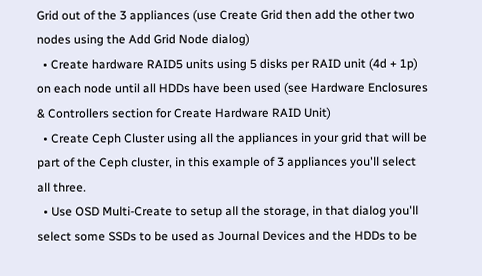Grid out of the 3 appliances (use Create Grid then add the other two nodes using the Add Grid Node dialog)
  • Create hardware RAID5 units using 5 disks per RAID unit (4d + 1p) on each node until all HDDs have been used (see Hardware Enclosures & Controllers section for Create Hardware RAID Unit)
  • Create Ceph Cluster using all the appliances in your grid that will be part of the Ceph cluster, in this example of 3 appliances you'll select all three.
  • Use OSD Multi-Create to setup all the storage, in that dialog you'll select some SSDs to be used as Journal Devices and the HDDs to be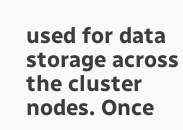used for data storage across the cluster nodes. Once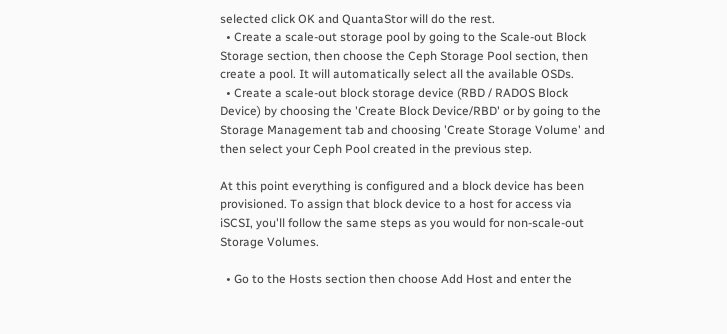selected click OK and QuantaStor will do the rest.
  • Create a scale-out storage pool by going to the Scale-out Block Storage section, then choose the Ceph Storage Pool section, then create a pool. It will automatically select all the available OSDs.
  • Create a scale-out block storage device (RBD / RADOS Block Device) by choosing the 'Create Block Device/RBD' or by going to the Storage Management tab and choosing 'Create Storage Volume' and then select your Ceph Pool created in the previous step.

At this point everything is configured and a block device has been provisioned. To assign that block device to a host for access via iSCSI, you'll follow the same steps as you would for non-scale-out Storage Volumes.

  • Go to the Hosts section then choose Add Host and enter the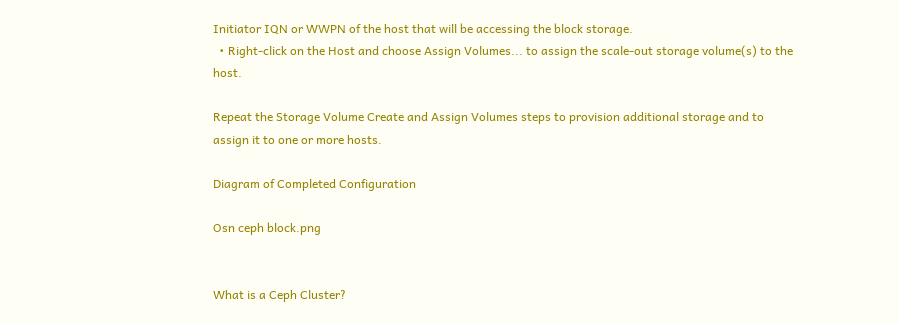Initiator IQN or WWPN of the host that will be accessing the block storage.
  • Right-click on the Host and choose Assign Volumes... to assign the scale-out storage volume(s) to the host.

Repeat the Storage Volume Create and Assign Volumes steps to provision additional storage and to assign it to one or more hosts.

Diagram of Completed Configuration

Osn ceph block.png


What is a Ceph Cluster?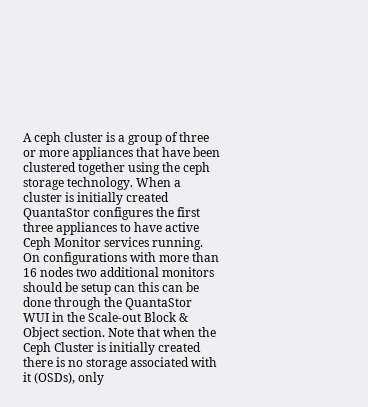A ceph cluster is a group of three or more appliances that have been clustered together using the ceph storage technology. When a cluster is initially created QuantaStor configures the first three appliances to have active Ceph Monitor services running. On configurations with more than 16 nodes two additional monitors should be setup can this can be done through the QuantaStor WUI in the Scale-out Block & Object section. Note that when the Ceph Cluster is initially created there is no storage associated with it (OSDs), only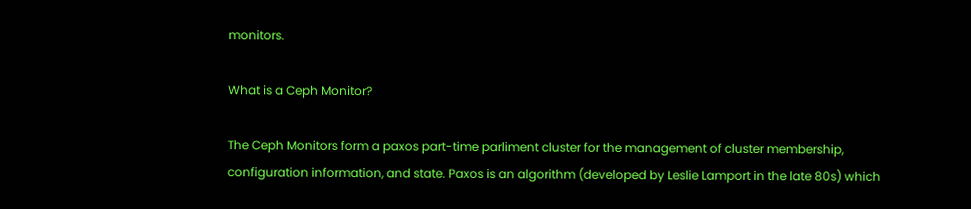monitors.

What is a Ceph Monitor?

The Ceph Monitors form a paxos part-time parliment cluster for the management of cluster membership, configuration information, and state. Paxos is an algorithm (developed by Leslie Lamport in the late 80s) which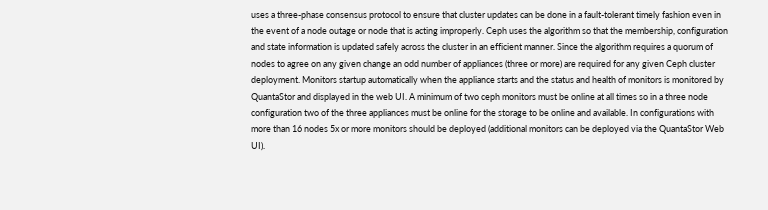uses a three-phase consensus protocol to ensure that cluster updates can be done in a fault-tolerant timely fashion even in the event of a node outage or node that is acting improperly. Ceph uses the algorithm so that the membership, configuration and state information is updated safely across the cluster in an efficient manner. Since the algorithm requires a quorum of nodes to agree on any given change an odd number of appliances (three or more) are required for any given Ceph cluster deployment. Monitors startup automatically when the appliance starts and the status and health of monitors is monitored by QuantaStor and displayed in the web UI. A minimum of two ceph monitors must be online at all times so in a three node configuration two of the three appliances must be online for the storage to be online and available. In configurations with more than 16 nodes 5x or more monitors should be deployed (additional monitors can be deployed via the QuantaStor Web UI).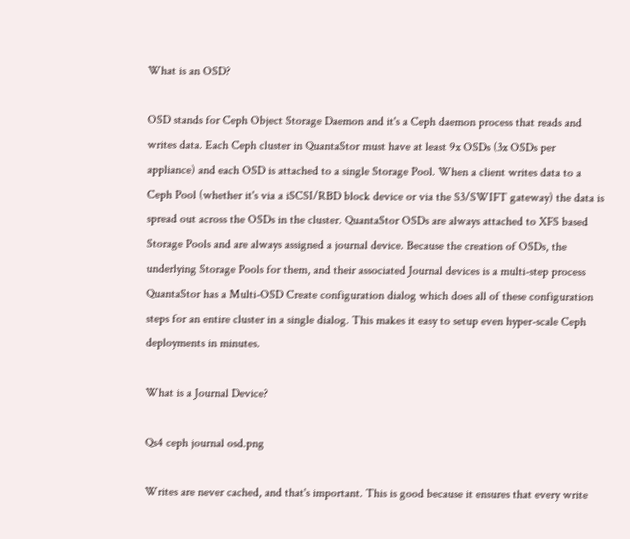What is an OSD?

OSD stands for Ceph Object Storage Daemon and it's a Ceph daemon process that reads and writes data. Each Ceph cluster in QuantaStor must have at least 9x OSDs (3x OSDs per appliance) and each OSD is attached to a single Storage Pool. When a client writes data to a Ceph Pool (whether it's via a iSCSI/RBD block device or via the S3/SWIFT gateway) the data is spread out across the OSDs in the cluster. QuantaStor OSDs are always attached to XFS based Storage Pools and are always assigned a journal device. Because the creation of OSDs, the underlying Storage Pools for them, and their associated Journal devices is a multi-step process QuantaStor has a Multi-OSD Create configuration dialog which does all of these configuration steps for an entire cluster in a single dialog. This makes it easy to setup even hyper-scale Ceph deployments in minutes.

What is a Journal Device?

Qs4 ceph journal osd.png

Writes are never cached, and that's important. This is good because it ensures that every write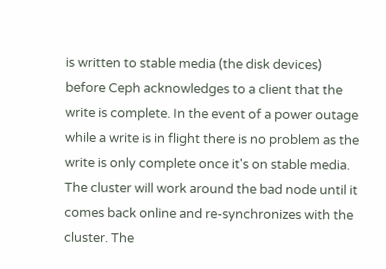is written to stable media (the disk devices) before Ceph acknowledges to a client that the write is complete. In the event of a power outage while a write is in flight there is no problem as the write is only complete once it's on stable media. The cluster will work around the bad node until it comes back online and re-synchronizes with the cluster. The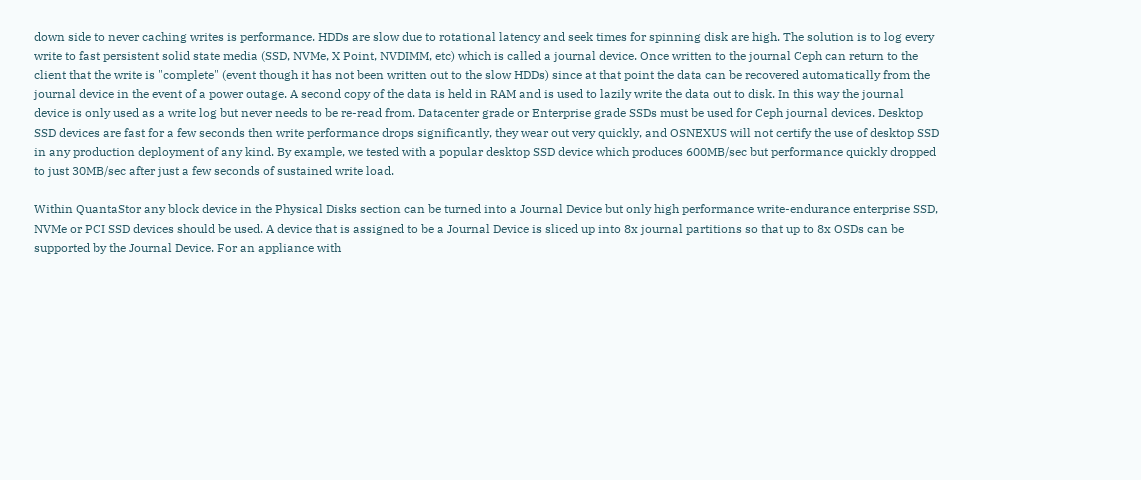down side to never caching writes is performance. HDDs are slow due to rotational latency and seek times for spinning disk are high. The solution is to log every write to fast persistent solid state media (SSD, NVMe, X Point, NVDIMM, etc) which is called a journal device. Once written to the journal Ceph can return to the client that the write is "complete" (event though it has not been written out to the slow HDDs) since at that point the data can be recovered automatically from the journal device in the event of a power outage. A second copy of the data is held in RAM and is used to lazily write the data out to disk. In this way the journal device is only used as a write log but never needs to be re-read from. Datacenter grade or Enterprise grade SSDs must be used for Ceph journal devices. Desktop SSD devices are fast for a few seconds then write performance drops significantly, they wear out very quickly, and OSNEXUS will not certify the use of desktop SSD in any production deployment of any kind. By example, we tested with a popular desktop SSD device which produces 600MB/sec but performance quickly dropped to just 30MB/sec after just a few seconds of sustained write load.

Within QuantaStor any block device in the Physical Disks section can be turned into a Journal Device but only high performance write-endurance enterprise SSD, NVMe or PCI SSD devices should be used. A device that is assigned to be a Journal Device is sliced up into 8x journal partitions so that up to 8x OSDs can be supported by the Journal Device. For an appliance with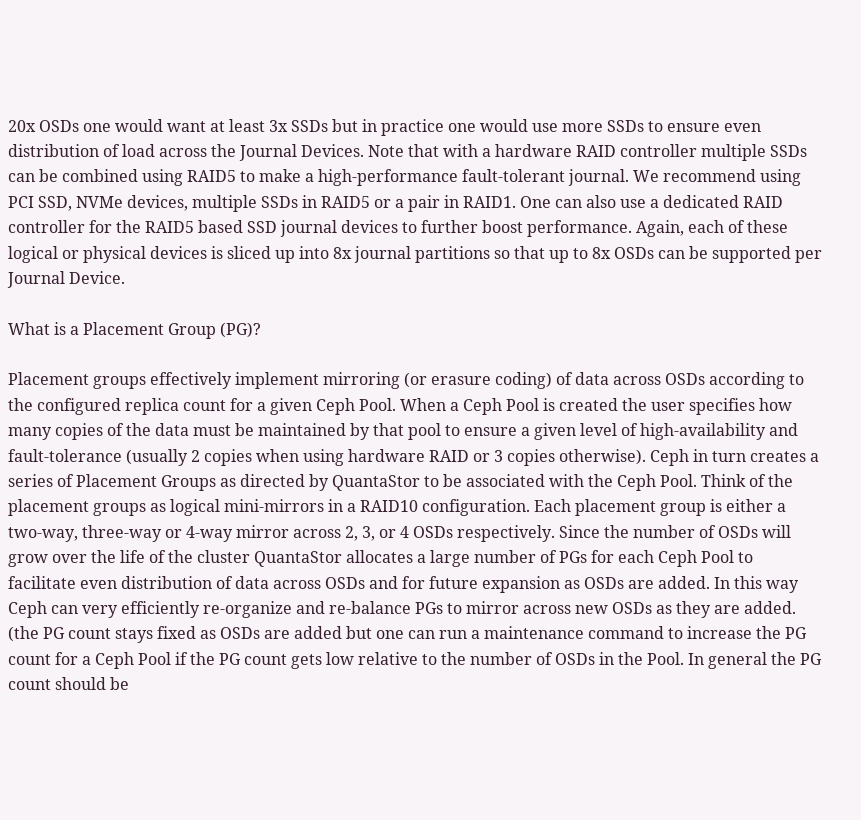20x OSDs one would want at least 3x SSDs but in practice one would use more SSDs to ensure even distribution of load across the Journal Devices. Note that with a hardware RAID controller multiple SSDs can be combined using RAID5 to make a high-performance fault-tolerant journal. We recommend using PCI SSD, NVMe devices, multiple SSDs in RAID5 or a pair in RAID1. One can also use a dedicated RAID controller for the RAID5 based SSD journal devices to further boost performance. Again, each of these logical or physical devices is sliced up into 8x journal partitions so that up to 8x OSDs can be supported per Journal Device.

What is a Placement Group (PG)?

Placement groups effectively implement mirroring (or erasure coding) of data across OSDs according to the configured replica count for a given Ceph Pool. When a Ceph Pool is created the user specifies how many copies of the data must be maintained by that pool to ensure a given level of high-availability and fault-tolerance (usually 2 copies when using hardware RAID or 3 copies otherwise). Ceph in turn creates a series of Placement Groups as directed by QuantaStor to be associated with the Ceph Pool. Think of the placement groups as logical mini-mirrors in a RAID10 configuration. Each placement group is either a two-way, three-way or 4-way mirror across 2, 3, or 4 OSDs respectively. Since the number of OSDs will grow over the life of the cluster QuantaStor allocates a large number of PGs for each Ceph Pool to facilitate even distribution of data across OSDs and for future expansion as OSDs are added. In this way Ceph can very efficiently re-organize and re-balance PGs to mirror across new OSDs as they are added. (the PG count stays fixed as OSDs are added but one can run a maintenance command to increase the PG count for a Ceph Pool if the PG count gets low relative to the number of OSDs in the Pool. In general the PG count should be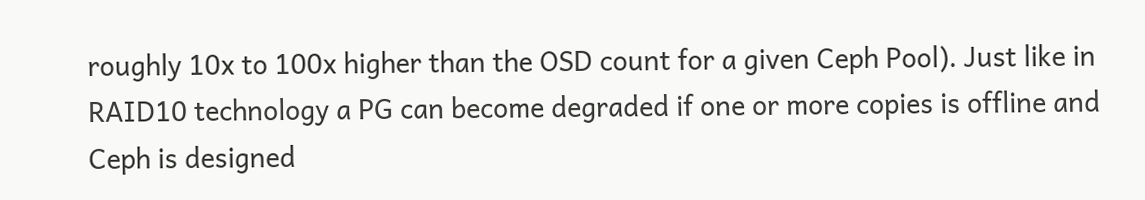roughly 10x to 100x higher than the OSD count for a given Ceph Pool). Just like in RAID10 technology a PG can become degraded if one or more copies is offline and Ceph is designed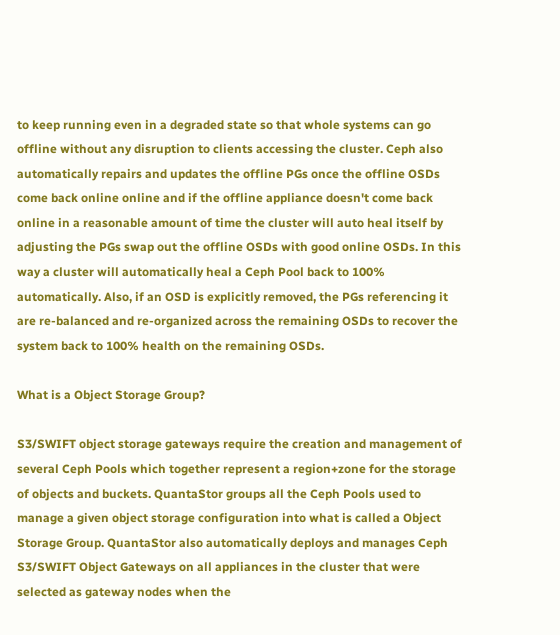to keep running even in a degraded state so that whole systems can go offline without any disruption to clients accessing the cluster. Ceph also automatically repairs and updates the offline PGs once the offline OSDs come back online online and if the offline appliance doesn't come back online in a reasonable amount of time the cluster will auto heal itself by adjusting the PGs swap out the offline OSDs with good online OSDs. In this way a cluster will automatically heal a Ceph Pool back to 100% automatically. Also, if an OSD is explicitly removed, the PGs referencing it are re-balanced and re-organized across the remaining OSDs to recover the system back to 100% health on the remaining OSDs.

What is a Object Storage Group?

S3/SWIFT object storage gateways require the creation and management of several Ceph Pools which together represent a region+zone for the storage of objects and buckets. QuantaStor groups all the Ceph Pools used to manage a given object storage configuration into what is called a Object Storage Group. QuantaStor also automatically deploys and manages Ceph S3/SWIFT Object Gateways on all appliances in the cluster that were selected as gateway nodes when the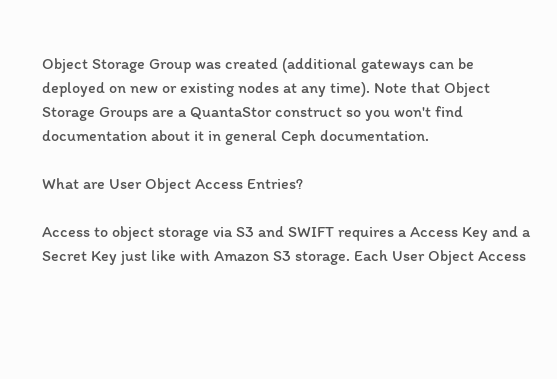Object Storage Group was created (additional gateways can be deployed on new or existing nodes at any time). Note that Object Storage Groups are a QuantaStor construct so you won't find documentation about it in general Ceph documentation.

What are User Object Access Entries?

Access to object storage via S3 and SWIFT requires a Access Key and a Secret Key just like with Amazon S3 storage. Each User Object Access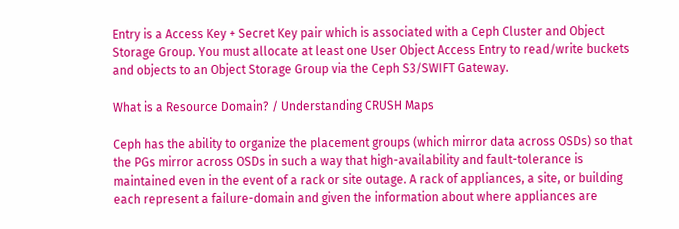Entry is a Access Key + Secret Key pair which is associated with a Ceph Cluster and Object Storage Group. You must allocate at least one User Object Access Entry to read/write buckets and objects to an Object Storage Group via the Ceph S3/SWIFT Gateway.

What is a Resource Domain? / Understanding CRUSH Maps

Ceph has the ability to organize the placement groups (which mirror data across OSDs) so that the PGs mirror across OSDs in such a way that high-availability and fault-tolerance is maintained even in the event of a rack or site outage. A rack of appliances, a site, or building each represent a failure-domain and given the information about where appliances are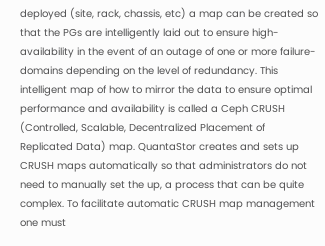deployed (site, rack, chassis, etc) a map can be created so that the PGs are intelligently laid out to ensure high-availability in the event of an outage of one or more failure-domains depending on the level of redundancy. This intelligent map of how to mirror the data to ensure optimal performance and availability is called a Ceph CRUSH (Controlled, Scalable, Decentralized Placement of Replicated Data) map. QuantaStor creates and sets up CRUSH maps automatically so that administrators do not need to manually set the up, a process that can be quite complex. To facilitate automatic CRUSH map management one must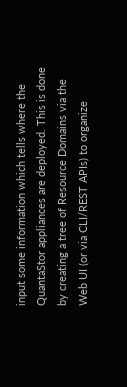input some information which tells where the QuantaStor appliances are deployed. This is done by creating a tree of Resource Domains via the Web UI (or via CLI/REST APIs) to organize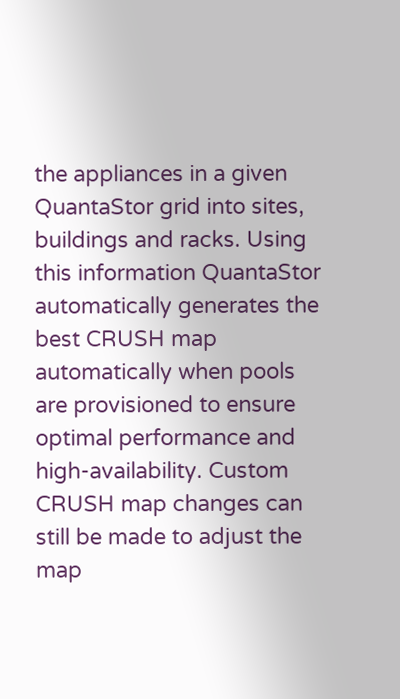the appliances in a given QuantaStor grid into sites, buildings and racks. Using this information QuantaStor automatically generates the best CRUSH map automatically when pools are provisioned to ensure optimal performance and high-availability. Custom CRUSH map changes can still be made to adjust the map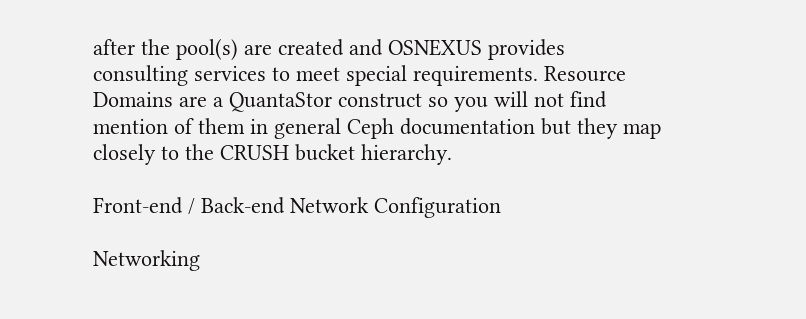after the pool(s) are created and OSNEXUS provides consulting services to meet special requirements. Resource Domains are a QuantaStor construct so you will not find mention of them in general Ceph documentation but they map closely to the CRUSH bucket hierarchy.

Front-end / Back-end Network Configuration

Networking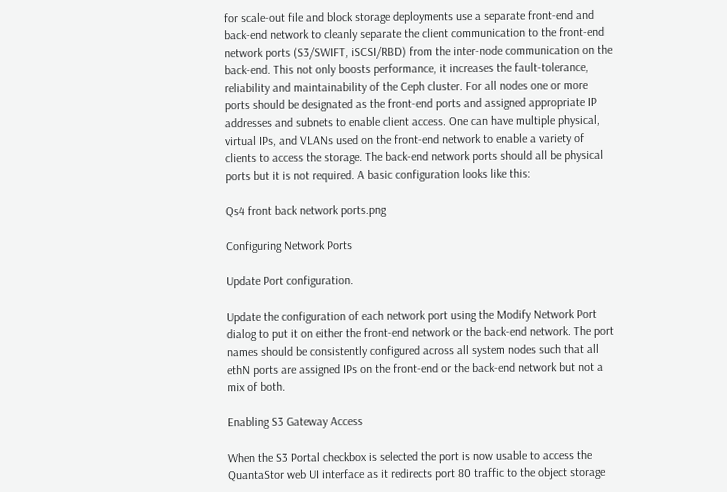for scale-out file and block storage deployments use a separate front-end and back-end network to cleanly separate the client communication to the front-end network ports (S3/SWIFT, iSCSI/RBD) from the inter-node communication on the back-end. This not only boosts performance, it increases the fault-tolerance, reliability and maintainability of the Ceph cluster. For all nodes one or more ports should be designated as the front-end ports and assigned appropriate IP addresses and subnets to enable client access. One can have multiple physical, virtual IPs, and VLANs used on the front-end network to enable a variety of clients to access the storage. The back-end network ports should all be physical ports but it is not required. A basic configuration looks like this:

Qs4 front back network ports.png

Configuring Network Ports

Update Port configuration.

Update the configuration of each network port using the Modify Network Port dialog to put it on either the front-end network or the back-end network. The port names should be consistently configured across all system nodes such that all ethN ports are assigned IPs on the front-end or the back-end network but not a mix of both.

Enabling S3 Gateway Access

When the S3 Portal checkbox is selected the port is now usable to access the QuantaStor web UI interface as it redirects port 80 traffic to the object storage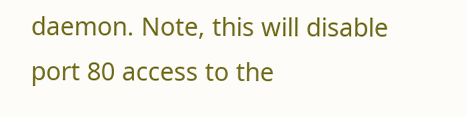daemon. Note, this will disable port 80 access to the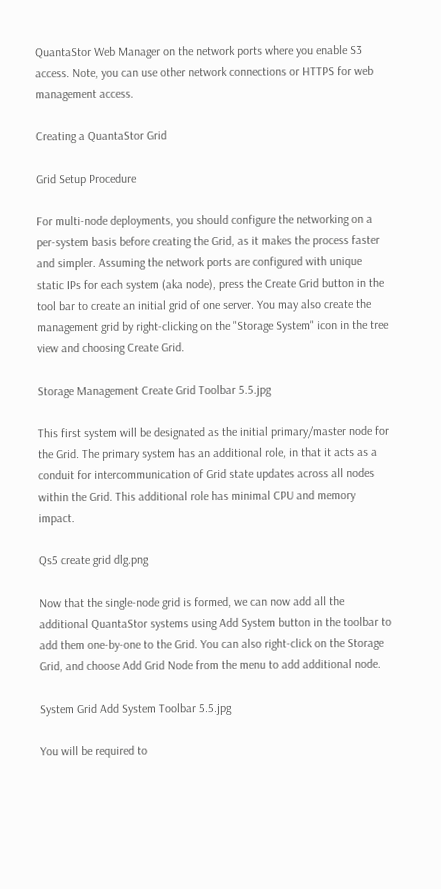QuantaStor Web Manager on the network ports where you enable S3 access. Note, you can use other network connections or HTTPS for web management access.

Creating a QuantaStor Grid

Grid Setup Procedure

For multi-node deployments, you should configure the networking on a per-system basis before creating the Grid, as it makes the process faster and simpler. Assuming the network ports are configured with unique static IPs for each system (aka node), press the Create Grid button in the tool bar to create an initial grid of one server. You may also create the management grid by right-clicking on the "Storage System" icon in the tree view and choosing Create Grid.

Storage Management Create Grid Toolbar 5.5.jpg

This first system will be designated as the initial primary/master node for the Grid. The primary system has an additional role, in that it acts as a conduit for intercommunication of Grid state updates across all nodes within the Grid. This additional role has minimal CPU and memory impact.

Qs5 create grid dlg.png

Now that the single-node grid is formed, we can now add all the additional QuantaStor systems using Add System button in the toolbar to add them one-by-one to the Grid. You can also right-click on the Storage Grid, and choose Add Grid Node from the menu to add additional node.

System Grid Add System Toolbar 5.5.jpg

You will be required to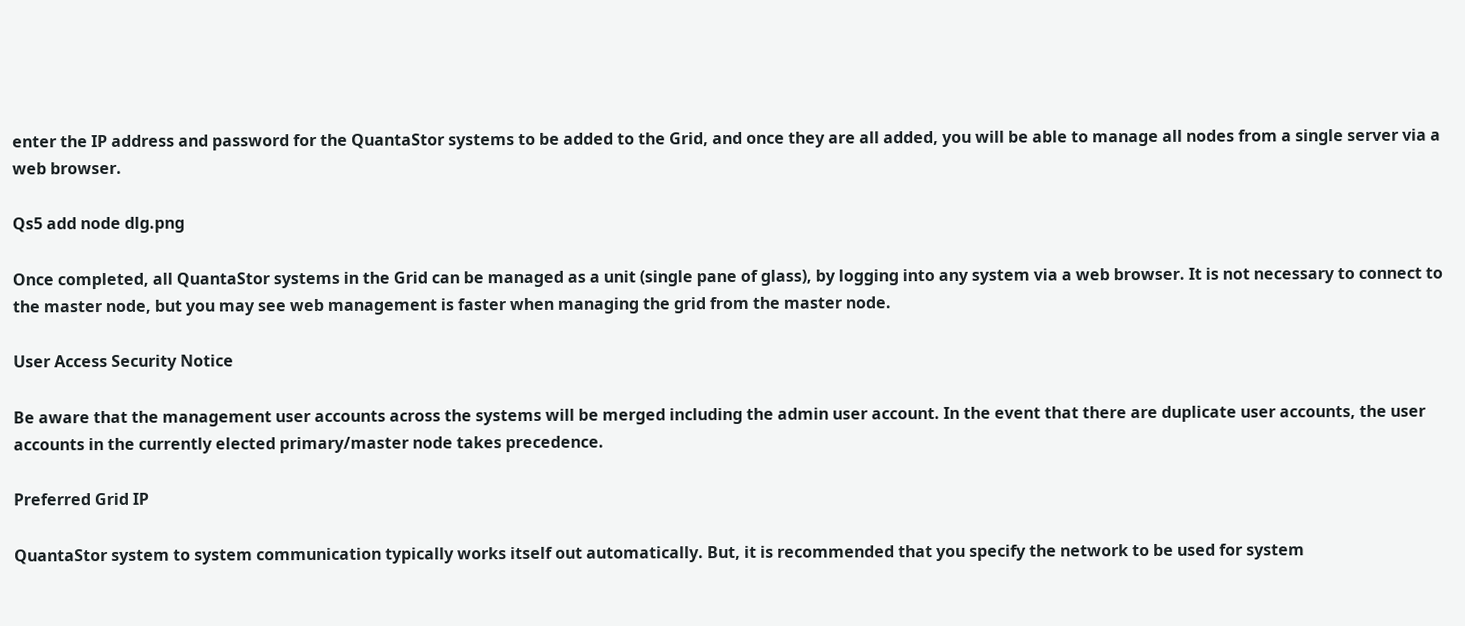enter the IP address and password for the QuantaStor systems to be added to the Grid, and once they are all added, you will be able to manage all nodes from a single server via a web browser.

Qs5 add node dlg.png

Once completed, all QuantaStor systems in the Grid can be managed as a unit (single pane of glass), by logging into any system via a web browser. It is not necessary to connect to the master node, but you may see web management is faster when managing the grid from the master node.

User Access Security Notice

Be aware that the management user accounts across the systems will be merged including the admin user account. In the event that there are duplicate user accounts, the user accounts in the currently elected primary/master node takes precedence.

Preferred Grid IP

QuantaStor system to system communication typically works itself out automatically. But, it is recommended that you specify the network to be used for system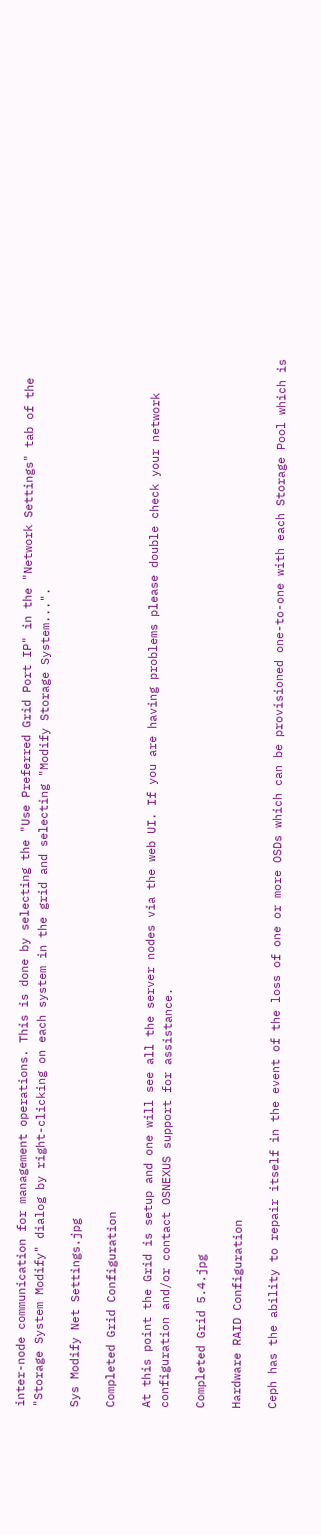inter-node communication for management operations. This is done by selecting the "Use Preferred Grid Port IP" in the "Network Settings" tab of the "Storage System Modify" dialog by right-clicking on each system in the grid and selecting "Modify Storage System...".

Sys Modify Net Settings.jpg

Completed Grid Configuration

At this point the Grid is setup and one will see all the server nodes via the web UI. If you are having problems please double check your network configuration and/or contact OSNEXUS support for assistance.

Completed Grid 5.4.jpg

Hardware RAID Configuration

Ceph has the ability to repair itself in the event of the loss of one or more OSDs which can be provisioned one-to-one with each Storage Pool which is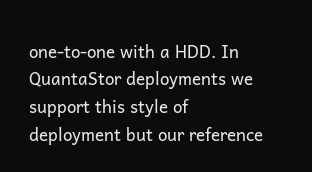one-to-one with a HDD. In QuantaStor deployments we support this style of deployment but our reference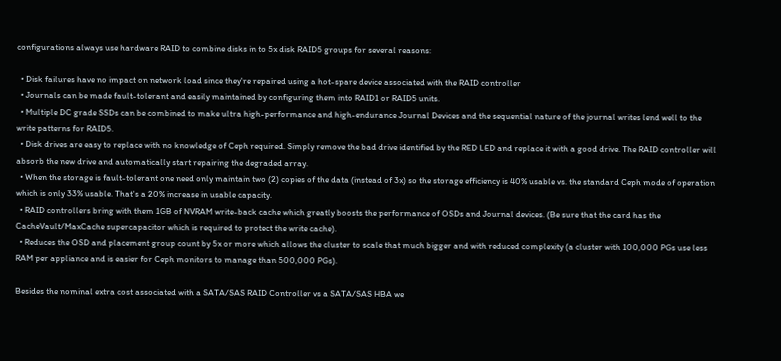configurations always use hardware RAID to combine disks in to 5x disk RAID5 groups for several reasons:

  • Disk failures have no impact on network load since they're repaired using a hot-spare device associated with the RAID controller
  • Journals can be made fault-tolerant and easily maintained by configuring them into RAID1 or RAID5 units.
  • Multiple DC grade SSDs can be combined to make ultra high-performance and high-endurance Journal Devices and the sequential nature of the journal writes lend well to the write patterns for RAID5.
  • Disk drives are easy to replace with no knowledge of Ceph required. Simply remove the bad drive identified by the RED LED and replace it with a good drive. The RAID controller will absorb the new drive and automatically start repairing the degraded array.
  • When the storage is fault-tolerant one need only maintain two (2) copies of the data (instead of 3x) so the storage efficiency is 40% usable vs. the standard Ceph mode of operation which is only 33% usable. That's a 20% increase in usable capacity.
  • RAID controllers bring with them 1GB of NVRAM write-back cache which greatly boosts the performance of OSDs and Journal devices. (Be sure that the card has the CacheVault/MaxCache supercapacitor which is required to protect the write cache).
  • Reduces the OSD and placement group count by 5x or more which allows the cluster to scale that much bigger and with reduced complexity (a cluster with 100,000 PGs use less RAM per appliance and is easier for Ceph monitors to manage than 500,000 PGs).

Besides the nominal extra cost associated with a SATA/SAS RAID Controller vs a SATA/SAS HBA we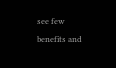see few benefits and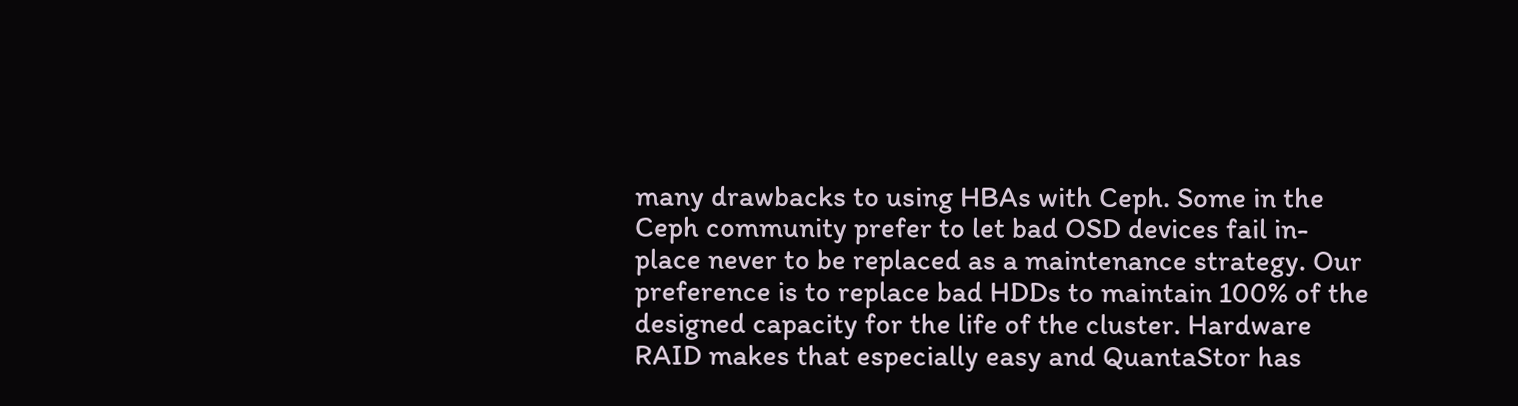many drawbacks to using HBAs with Ceph. Some in the Ceph community prefer to let bad OSD devices fail in-place never to be replaced as a maintenance strategy. Our preference is to replace bad HDDs to maintain 100% of the designed capacity for the life of the cluster. Hardware RAID makes that especially easy and QuantaStor has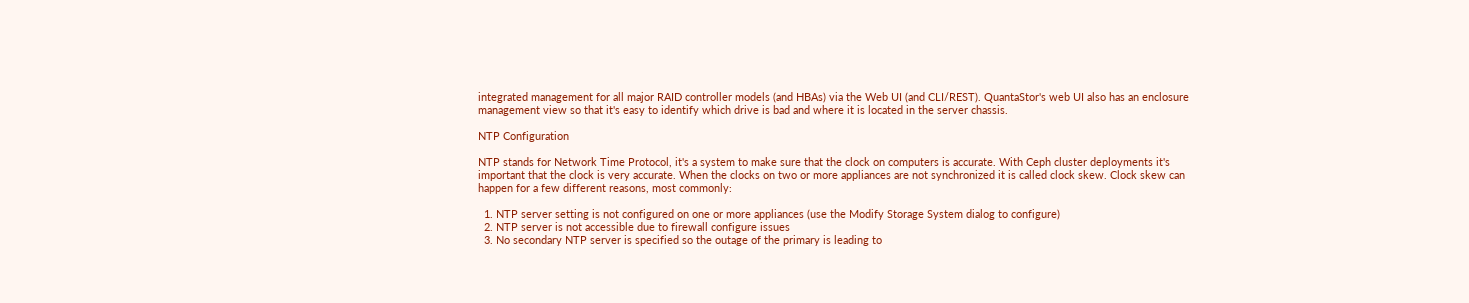integrated management for all major RAID controller models (and HBAs) via the Web UI (and CLI/REST). QuantaStor's web UI also has an enclosure management view so that it's easy to identify which drive is bad and where it is located in the server chassis.

NTP Configuration

NTP stands for Network Time Protocol, it's a system to make sure that the clock on computers is accurate. With Ceph cluster deployments it's important that the clock is very accurate. When the clocks on two or more appliances are not synchronized it is called clock skew. Clock skew can happen for a few different reasons, most commonly:

  1. NTP server setting is not configured on one or more appliances (use the Modify Storage System dialog to configure)
  2. NTP server is not accessible due to firewall configure issues
  3. No secondary NTP server is specified so the outage of the primary is leading to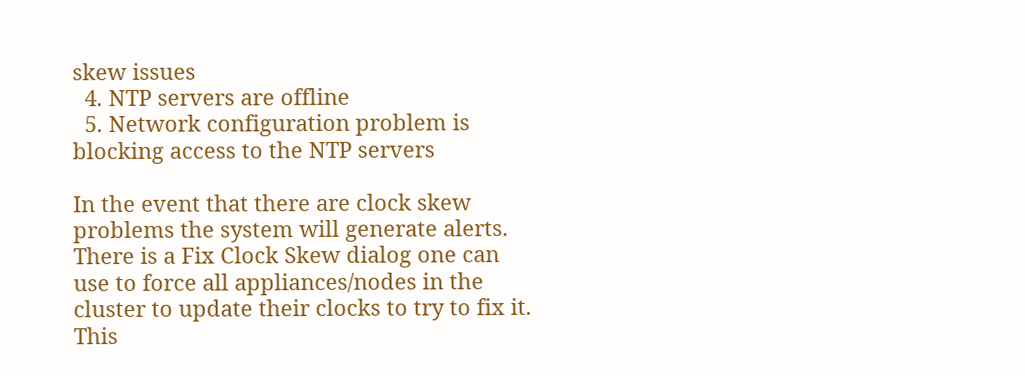skew issues
  4. NTP servers are offline
  5. Network configuration problem is blocking access to the NTP servers

In the event that there are clock skew problems the system will generate alerts. There is a Fix Clock Skew dialog one can use to force all appliances/nodes in the cluster to update their clocks to try to fix it. This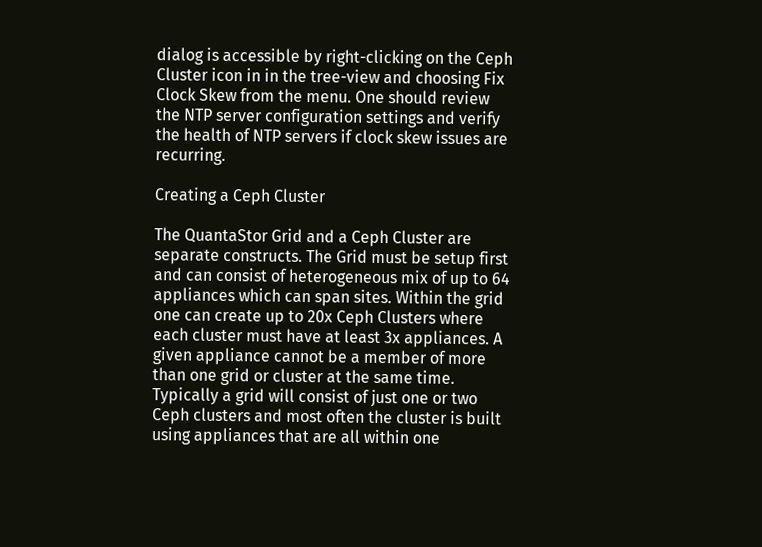dialog is accessible by right-clicking on the Ceph Cluster icon in in the tree-view and choosing Fix Clock Skew from the menu. One should review the NTP server configuration settings and verify the health of NTP servers if clock skew issues are recurring.

Creating a Ceph Cluster

The QuantaStor Grid and a Ceph Cluster are separate constructs. The Grid must be setup first and can consist of heterogeneous mix of up to 64 appliances which can span sites. Within the grid one can create up to 20x Ceph Clusters where each cluster must have at least 3x appliances. A given appliance cannot be a member of more than one grid or cluster at the same time. Typically a grid will consist of just one or two Ceph clusters and most often the cluster is built using appliances that are all within one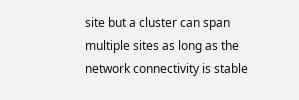site but a cluster can span multiple sites as long as the network connectivity is stable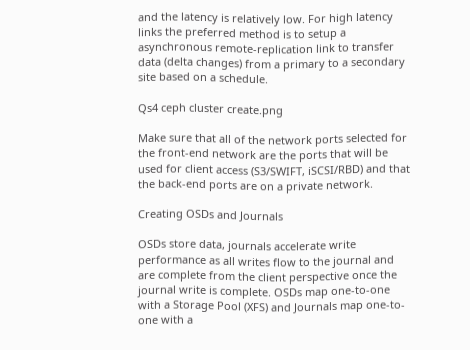and the latency is relatively low. For high latency links the preferred method is to setup a asynchronous remote-replication link to transfer data (delta changes) from a primary to a secondary site based on a schedule.

Qs4 ceph cluster create.png

Make sure that all of the network ports selected for the front-end network are the ports that will be used for client access (S3/SWIFT, iSCSI/RBD) and that the back-end ports are on a private network.

Creating OSDs and Journals

OSDs store data, journals accelerate write performance as all writes flow to the journal and are complete from the client perspective once the journal write is complete. OSDs map one-to-one with a Storage Pool (XFS) and Journals map one-to-one with a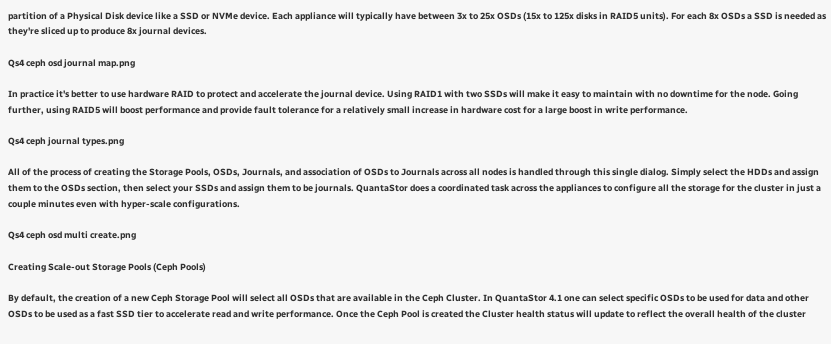partition of a Physical Disk device like a SSD or NVMe device. Each appliance will typically have between 3x to 25x OSDs (15x to 125x disks in RAID5 units). For each 8x OSDs a SSD is needed as they're sliced up to produce 8x journal devices.

Qs4 ceph osd journal map.png

In practice it's better to use hardware RAID to protect and accelerate the journal device. Using RAID1 with two SSDs will make it easy to maintain with no downtime for the node. Going further, using RAID5 will boost performance and provide fault tolerance for a relatively small increase in hardware cost for a large boost in write performance.

Qs4 ceph journal types.png

All of the process of creating the Storage Pools, OSDs, Journals, and association of OSDs to Journals across all nodes is handled through this single dialog. Simply select the HDDs and assign them to the OSDs section, then select your SSDs and assign them to be journals. QuantaStor does a coordinated task across the appliances to configure all the storage for the cluster in just a couple minutes even with hyper-scale configurations.

Qs4 ceph osd multi create.png

Creating Scale-out Storage Pools (Ceph Pools)

By default, the creation of a new Ceph Storage Pool will select all OSDs that are available in the Ceph Cluster. In QuantaStor 4.1 one can select specific OSDs to be used for data and other OSDs to be used as a fast SSD tier to accelerate read and write performance. Once the Ceph Pool is created the Cluster health status will update to reflect the overall health of the cluster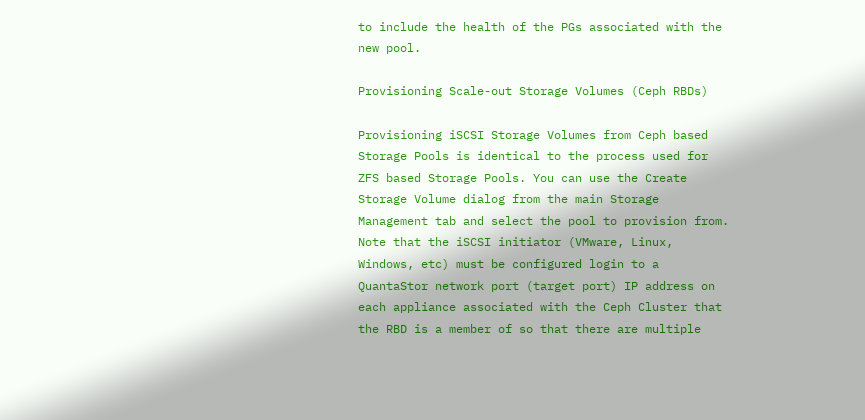to include the health of the PGs associated with the new pool.

Provisioning Scale-out Storage Volumes (Ceph RBDs)

Provisioning iSCSI Storage Volumes from Ceph based Storage Pools is identical to the process used for ZFS based Storage Pools. You can use the Create Storage Volume dialog from the main Storage Management tab and select the pool to provision from. Note that the iSCSI initiator (VMware, Linux, Windows, etc) must be configured login to a QuantaStor network port (target port) IP address on each appliance associated with the Ceph Cluster that the RBD is a member of so that there are multiple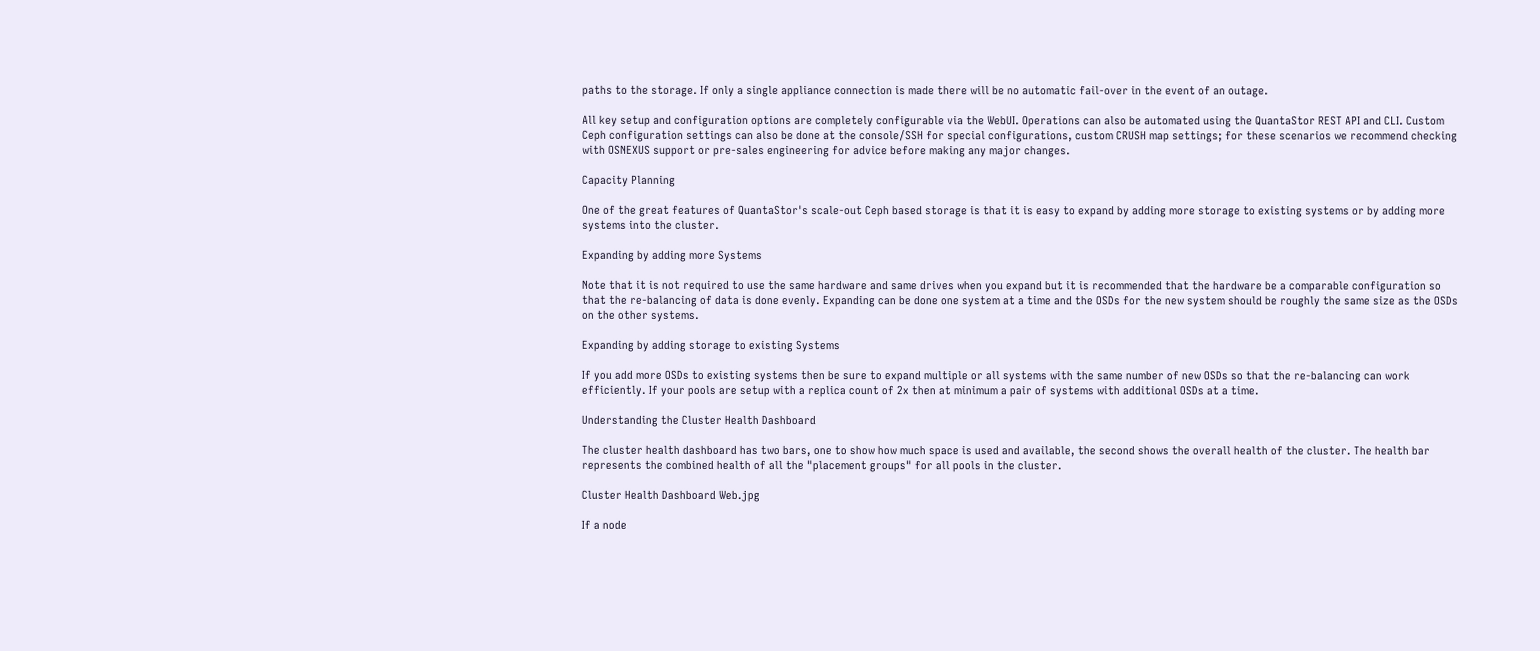paths to the storage. If only a single appliance connection is made there will be no automatic fail-over in the event of an outage.

All key setup and configuration options are completely configurable via the WebUI. Operations can also be automated using the QuantaStor REST API and CLI. Custom Ceph configuration settings can also be done at the console/SSH for special configurations, custom CRUSH map settings; for these scenarios we recommend checking with OSNEXUS support or pre-sales engineering for advice before making any major changes.

Capacity Planning

One of the great features of QuantaStor's scale-out Ceph based storage is that it is easy to expand by adding more storage to existing systems or by adding more systems into the cluster.

Expanding by adding more Systems

Note that it is not required to use the same hardware and same drives when you expand but it is recommended that the hardware be a comparable configuration so that the re-balancing of data is done evenly. Expanding can be done one system at a time and the OSDs for the new system should be roughly the same size as the OSDs on the other systems.

Expanding by adding storage to existing Systems

If you add more OSDs to existing systems then be sure to expand multiple or all systems with the same number of new OSDs so that the re-balancing can work efficiently. If your pools are setup with a replica count of 2x then at minimum a pair of systems with additional OSDs at a time.

Understanding the Cluster Health Dashboard

The cluster health dashboard has two bars, one to show how much space is used and available, the second shows the overall health of the cluster. The health bar represents the combined health of all the "placement groups" for all pools in the cluster.

Cluster Health Dashboard Web.jpg

If a node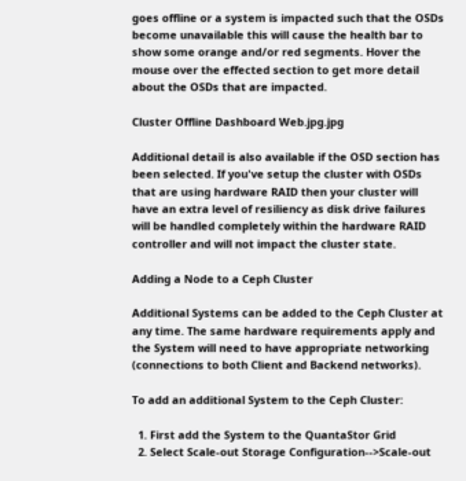goes offline or a system is impacted such that the OSDs become unavailable this will cause the health bar to show some orange and/or red segments. Hover the mouse over the effected section to get more detail about the OSDs that are impacted.

Cluster Offline Dashboard Web.jpg.jpg

Additional detail is also available if the OSD section has been selected. If you've setup the cluster with OSDs that are using hardware RAID then your cluster will have an extra level of resiliency as disk drive failures will be handled completely within the hardware RAID controller and will not impact the cluster state.

Adding a Node to a Ceph Cluster

Additional Systems can be added to the Ceph Cluster at any time. The same hardware requirements apply and the System will need to have appropriate networking (connections to both Client and Backend networks).

To add an additional System to the Ceph Cluster:

  1. First add the System to the QuantaStor Grid
  2. Select Scale-out Storage Configuration-->Scale-out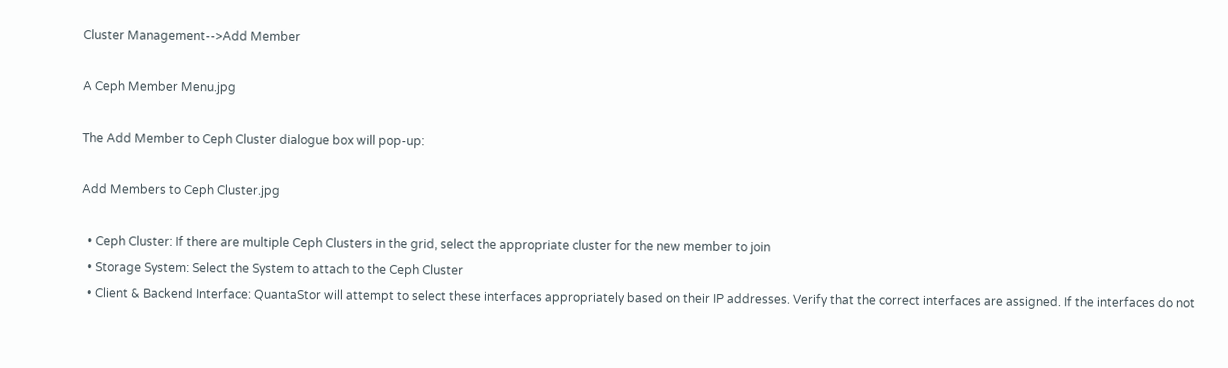Cluster Management-->Add Member

A Ceph Member Menu.jpg

The Add Member to Ceph Cluster dialogue box will pop-up:

Add Members to Ceph Cluster.jpg

  • Ceph Cluster: If there are multiple Ceph Clusters in the grid, select the appropriate cluster for the new member to join
  • Storage System: Select the System to attach to the Ceph Cluster
  • Client & Backend Interface: QuantaStor will attempt to select these interfaces appropriately based on their IP addresses. Verify that the correct interfaces are assigned. If the interfaces do not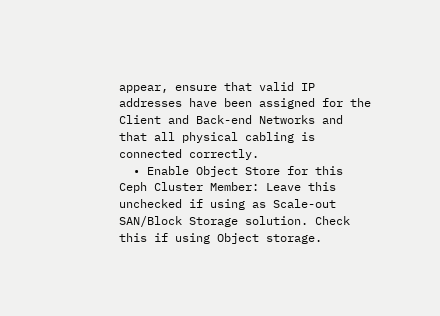appear, ensure that valid IP addresses have been assigned for the Client and Back-end Networks and that all physical cabling is connected correctly.
  • Enable Object Store for this Ceph Cluster Member: Leave this unchecked if using as Scale-out SAN/Block Storage solution. Check this if using Object storage.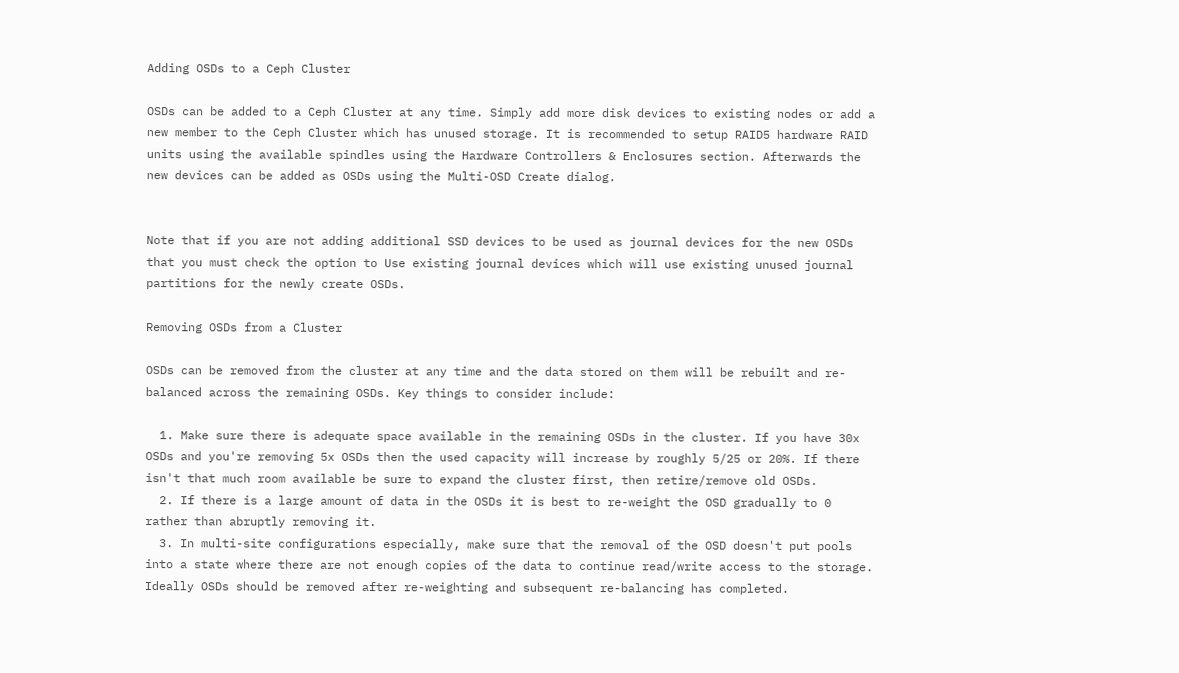Adding OSDs to a Ceph Cluster

OSDs can be added to a Ceph Cluster at any time. Simply add more disk devices to existing nodes or add a new member to the Ceph Cluster which has unused storage. It is recommended to setup RAID5 hardware RAID units using the available spindles using the Hardware Controllers & Enclosures section. Afterwards the new devices can be added as OSDs using the Multi-OSD Create dialog.


Note that if you are not adding additional SSD devices to be used as journal devices for the new OSDs that you must check the option to Use existing journal devices which will use existing unused journal partitions for the newly create OSDs.

Removing OSDs from a Cluster

OSDs can be removed from the cluster at any time and the data stored on them will be rebuilt and re-balanced across the remaining OSDs. Key things to consider include:

  1. Make sure there is adequate space available in the remaining OSDs in the cluster. If you have 30x OSDs and you're removing 5x OSDs then the used capacity will increase by roughly 5/25 or 20%. If there isn't that much room available be sure to expand the cluster first, then retire/remove old OSDs.
  2. If there is a large amount of data in the OSDs it is best to re-weight the OSD gradually to 0 rather than abruptly removing it.
  3. In multi-site configurations especially, make sure that the removal of the OSD doesn't put pools into a state where there are not enough copies of the data to continue read/write access to the storage. Ideally OSDs should be removed after re-weighting and subsequent re-balancing has completed.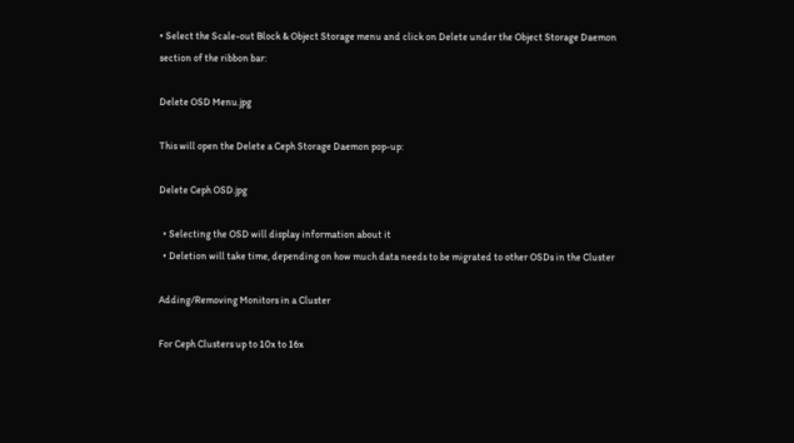• Select the Scale-out Block & Object Storage menu and click on Delete under the Object Storage Daemon section of the ribbon bar:

Delete OSD Menu.jpg

This will open the Delete a Ceph Storage Daemon pop-up:

Delete Ceph OSD.jpg

  • Selecting the OSD will display information about it
  • Deletion will take time, depending on how much data needs to be migrated to other OSDs in the Cluster

Adding/Removing Monitors in a Cluster

For Ceph Clusters up to 10x to 16x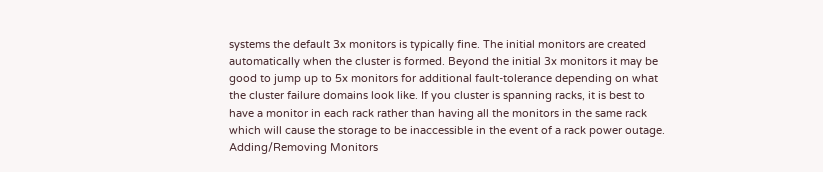systems the default 3x monitors is typically fine. The initial monitors are created automatically when the cluster is formed. Beyond the initial 3x monitors it may be good to jump up to 5x monitors for additional fault-tolerance depending on what the cluster failure domains look like. If you cluster is spanning racks, it is best to have a monitor in each rack rather than having all the monitors in the same rack which will cause the storage to be inaccessible in the event of a rack power outage. Adding/Removing Monitors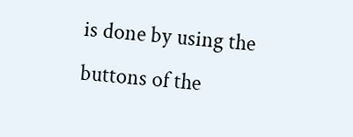is done by using the buttons of the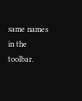same names in the toolbar.